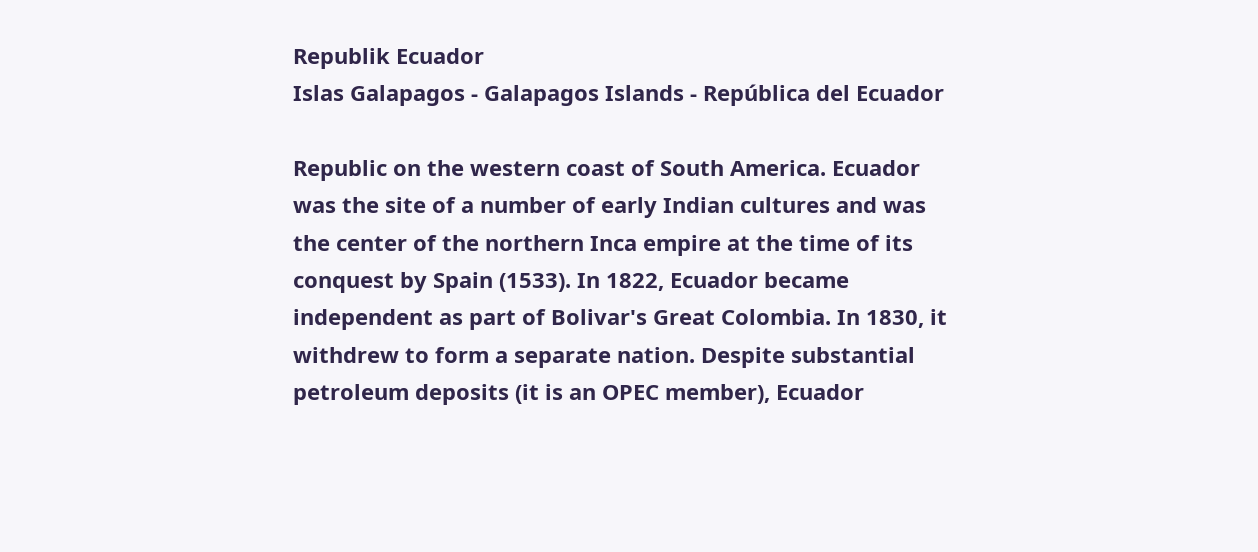Republik Ecuador
Islas Galapagos - Galapagos Islands - República del Ecuador

Republic on the western coast of South America. Ecuador was the site of a number of early Indian cultures and was the center of the northern Inca empire at the time of its conquest by Spain (1533). In 1822, Ecuador became independent as part of Bolivar's Great Colombia. In 1830, it withdrew to form a separate nation. Despite substantial petroleum deposits (it is an OPEC member), Ecuador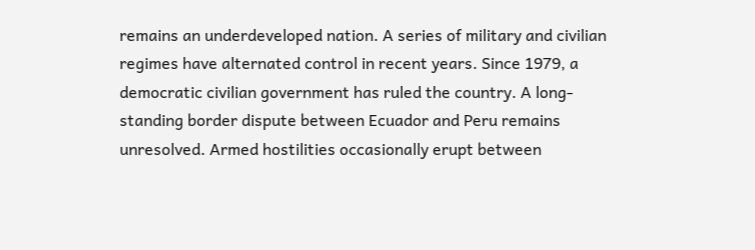remains an underdeveloped nation. A series of military and civilian regimes have alternated control in recent years. Since 1979, a democratic civilian government has ruled the country. A long-standing border dispute between Ecuador and Peru remains unresolved. Armed hostilities occasionally erupt between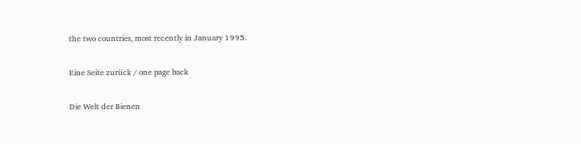the two countries, most recently in January 1995.

Eine Seite zurück / one page back

Die Welt der Bienen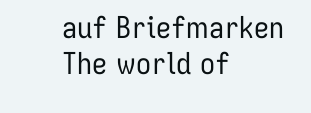auf Briefmarken
The world of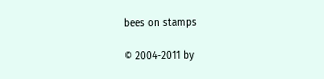bees on stamps

© 2004-2011 by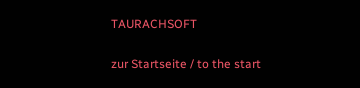TAURACHSOFT

zur Startseite / to the start